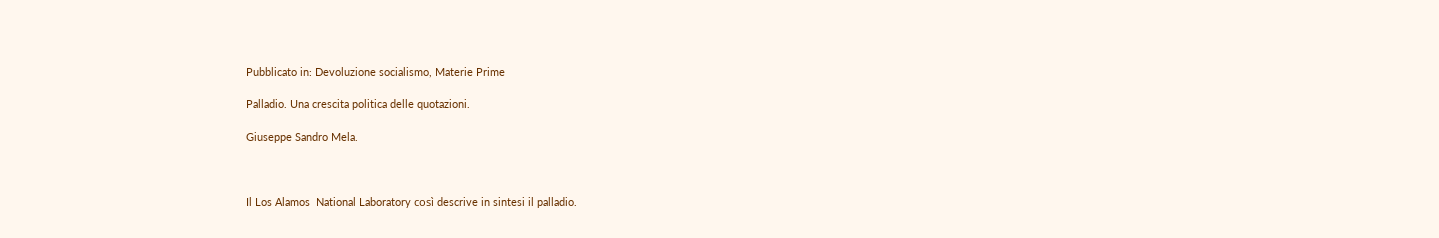Pubblicato in: Devoluzione socialismo, Materie Prime

Palladio. Una crescita politica delle quotazioni.

Giuseppe Sandro Mela.



Il Los Alamos  National Laboratory così descrive in sintesi il palladio.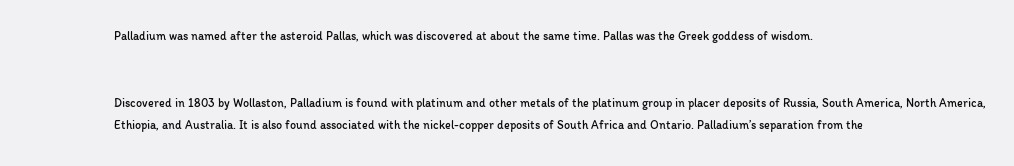Palladium was named after the asteroid Pallas, which was discovered at about the same time. Pallas was the Greek goddess of wisdom.


Discovered in 1803 by Wollaston, Palladium is found with platinum and other metals of the platinum group in placer deposits of Russia, South America, North America, Ethiopia, and Australia. It is also found associated with the nickel-copper deposits of South Africa and Ontario. Palladium’s separation from the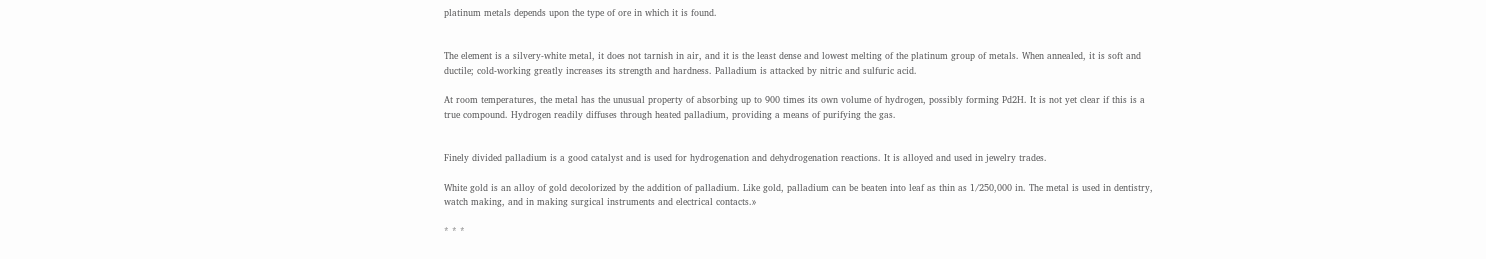platinum metals depends upon the type of ore in which it is found.


The element is a silvery-white metal, it does not tarnish in air, and it is the least dense and lowest melting of the platinum group of metals. When annealed, it is soft and ductile; cold-working greatly increases its strength and hardness. Palladium is attacked by nitric and sulfuric acid.

At room temperatures, the metal has the unusual property of absorbing up to 900 times its own volume of hydrogen, possibly forming Pd2H. It is not yet clear if this is a true compound. Hydrogen readily diffuses through heated palladium, providing a means of purifying the gas.


Finely divided palladium is a good catalyst and is used for hydrogenation and dehydrogenation reactions. It is alloyed and used in jewelry trades.

White gold is an alloy of gold decolorized by the addition of palladium. Like gold, palladium can be beaten into leaf as thin as 1/250,000 in. The metal is used in dentistry, watch making, and in making surgical instruments and electrical contacts.»

* * *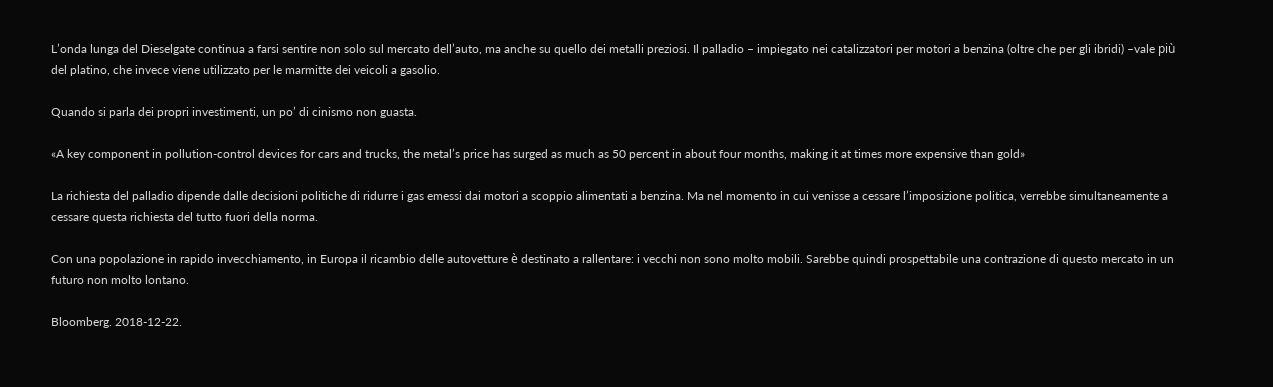L’onda lunga del Dieselgate continua a farsi sentire non solo sul mercato dell’auto, ma anche su quello dei metalli preziosi. Il palladio – impiegato nei catalizzatori per motori a benzina (oltre che per gli ibridi) –vale più del platino, che invece viene utilizzato per le marmitte dei veicoli a gasolio.

Quando si parla dei propri investimenti, un po’ di cinismo non guasta.

«A key component in pollution-control devices for cars and trucks, the metal’s price has surged as much as 50 percent in about four months, making it at times more expensive than gold»

La richiesta del palladio dipende dalle decisioni politiche di ridurre i gas emessi dai motori a scoppio alimentati a benzina. Ma nel momento in cui venisse a cessare l’imposizione politica, verrebbe simultaneamente a cessare questa richiesta del tutto fuori della norma.

Con una popolazione in rapido invecchiamento, in Europa il ricambio delle autovetture è destinato a rallentare: i vecchi non sono molto mobili. Sarebbe quindi prospettabile una contrazione di questo mercato in un futuro non molto lontano.

Bloomberg. 2018-12-22.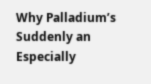Why Palladium’s Suddenly an Especially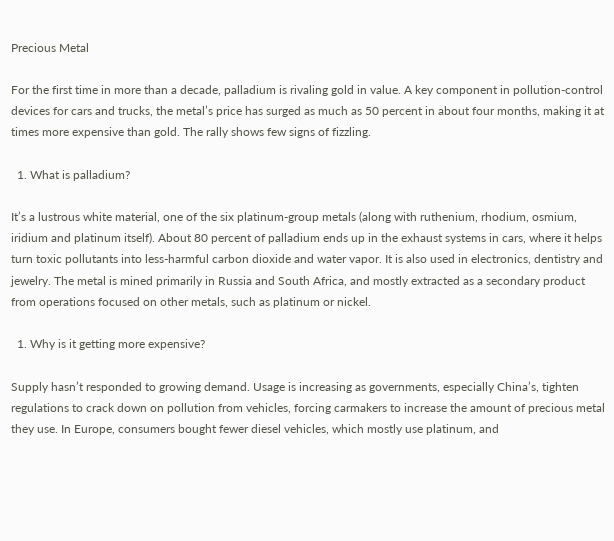Precious Metal

For the first time in more than a decade, palladium is rivaling gold in value. A key component in pollution-control devices for cars and trucks, the metal’s price has surged as much as 50 percent in about four months, making it at times more expensive than gold. The rally shows few signs of fizzling.

  1. What is palladium?

It’s a lustrous white material, one of the six platinum-group metals (along with ruthenium, rhodium, osmium, iridium and platinum itself). About 80 percent of palladium ends up in the exhaust systems in cars, where it helps turn toxic pollutants into less-harmful carbon dioxide and water vapor. It is also used in electronics, dentistry and jewelry. The metal is mined primarily in Russia and South Africa, and mostly extracted as a secondary product from operations focused on other metals, such as platinum or nickel.

  1. Why is it getting more expensive?

Supply hasn’t responded to growing demand. Usage is increasing as governments, especially China’s, tighten regulations to crack down on pollution from vehicles, forcing carmakers to increase the amount of precious metal they use. In Europe, consumers bought fewer diesel vehicles, which mostly use platinum, and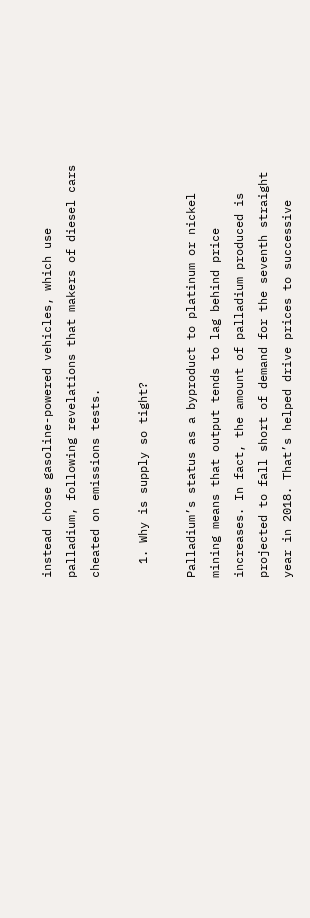instead chose gasoline-powered vehicles, which use palladium, following revelations that makers of diesel cars cheated on emissions tests.

  1. Why is supply so tight?

Palladium’s status as a byproduct to platinum or nickel mining means that output tends to lag behind price increases. In fact, the amount of palladium produced is projected to fall short of demand for the seventh straight year in 2018. That’s helped drive prices to successive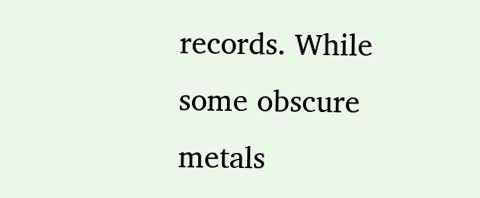records. While some obscure metals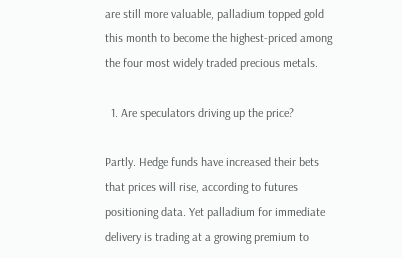are still more valuable, palladium topped gold this month to become the highest-priced among the four most widely traded precious metals.

  1. Are speculators driving up the price?

Partly. Hedge funds have increased their bets that prices will rise, according to futures positioning data. Yet palladium for immediate delivery is trading at a growing premium to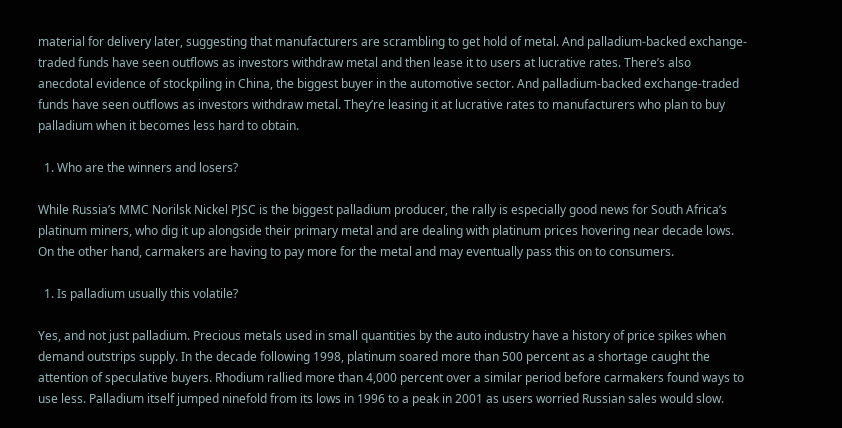material for delivery later, suggesting that manufacturers are scrambling to get hold of metal. And palladium-backed exchange-traded funds have seen outflows as investors withdraw metal and then lease it to users at lucrative rates. There’s also anecdotal evidence of stockpiling in China, the biggest buyer in the automotive sector. And palladium-backed exchange-traded funds have seen outflows as investors withdraw metal. They’re leasing it at lucrative rates to manufacturers who plan to buy palladium when it becomes less hard to obtain.

  1. Who are the winners and losers?

While Russia’s MMC Norilsk Nickel PJSC is the biggest palladium producer, the rally is especially good news for South Africa’s platinum miners, who dig it up alongside their primary metal and are dealing with platinum prices hovering near decade lows. On the other hand, carmakers are having to pay more for the metal and may eventually pass this on to consumers.

  1. Is palladium usually this volatile?

Yes, and not just palladium. Precious metals used in small quantities by the auto industry have a history of price spikes when demand outstrips supply. In the decade following 1998, platinum soared more than 500 percent as a shortage caught the attention of speculative buyers. Rhodium rallied more than 4,000 percent over a similar period before carmakers found ways to use less. Palladium itself jumped ninefold from its lows in 1996 to a peak in 2001 as users worried Russian sales would slow.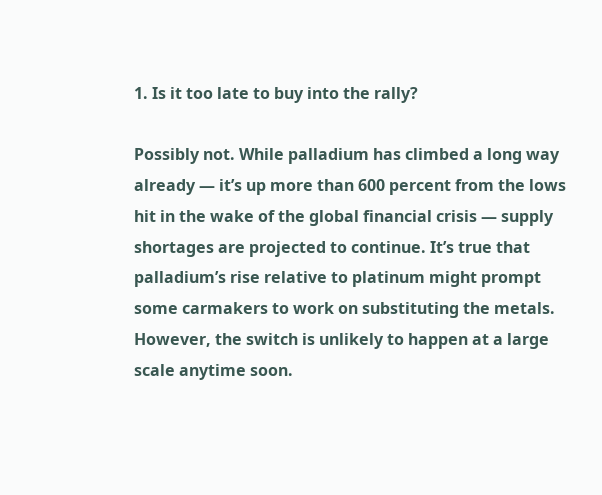1. Is it too late to buy into the rally?

Possibly not. While palladium has climbed a long way already — it’s up more than 600 percent from the lows hit in the wake of the global financial crisis — supply shortages are projected to continue. It’s true that palladium’s rise relative to platinum might prompt some carmakers to work on substituting the metals. However, the switch is unlikely to happen at a large scale anytime soon.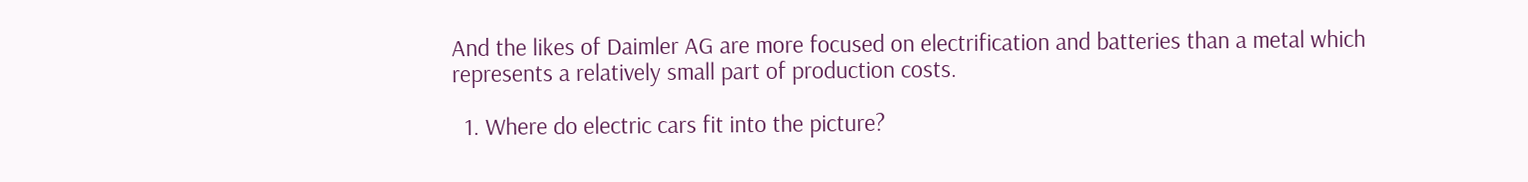And the likes of Daimler AG are more focused on electrification and batteries than a metal which represents a relatively small part of production costs.

  1. Where do electric cars fit into the picture?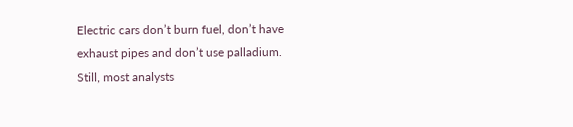Electric cars don’t burn fuel, don’t have exhaust pipes and don’t use palladium. Still, most analysts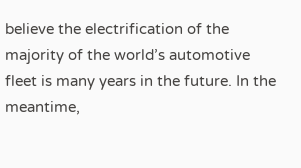believe the electrification of the majority of the world’s automotive fleet is many years in the future. In the meantime,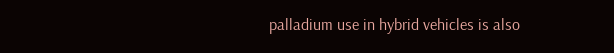palladium use in hybrid vehicles is also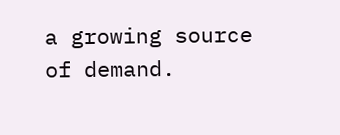a growing source of demand.